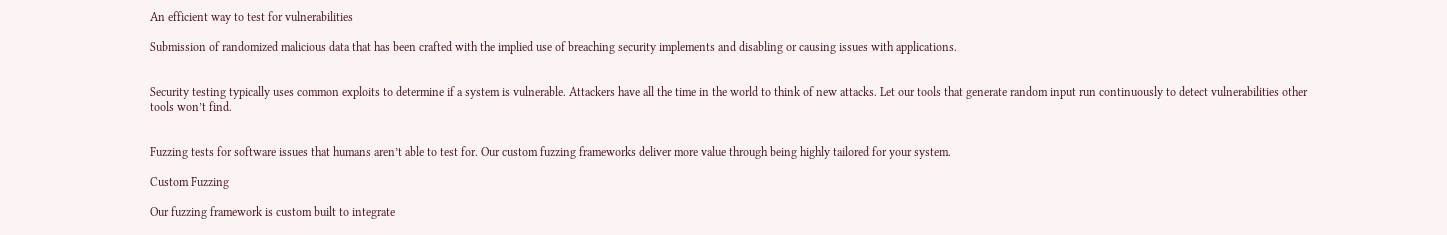An efficient way to test for vulnerabilities

Submission of randomized malicious data that has been crafted with the implied use of breaching security implements and disabling or causing issues with applications.


Security testing typically uses common exploits to determine if a system is vulnerable. Attackers have all the time in the world to think of new attacks. Let our tools that generate random input run continuously to detect vulnerabilities other tools won’t find.


Fuzzing tests for software issues that humans aren’t able to test for. Our custom fuzzing frameworks deliver more value through being highly tailored for your system.

Custom Fuzzing

Our fuzzing framework is custom built to integrate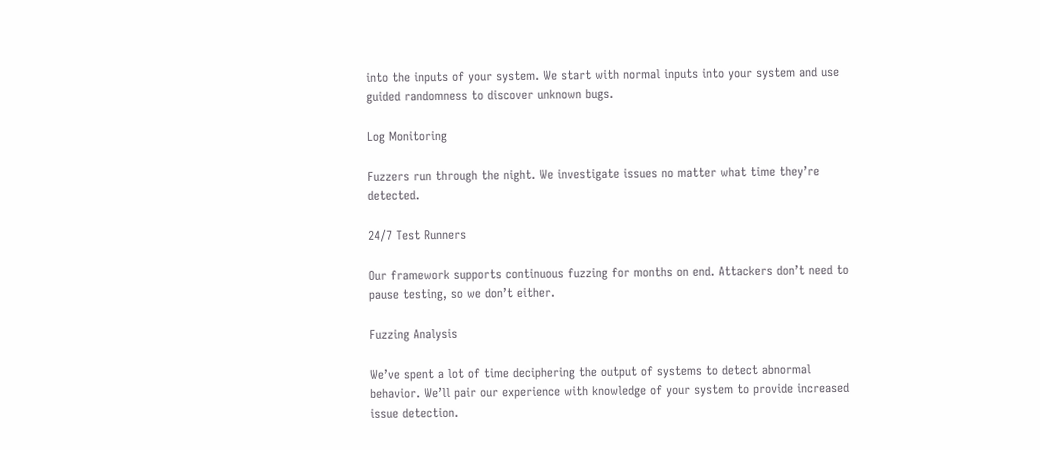into the inputs of your system. We start with normal inputs into your system and use guided randomness to discover unknown bugs.

Log Monitoring

Fuzzers run through the night. We investigate issues no matter what time they’re detected.

24/7 Test Runners

Our framework supports continuous fuzzing for months on end. Attackers don’t need to pause testing, so we don’t either.

Fuzzing Analysis

We’ve spent a lot of time deciphering the output of systems to detect abnormal behavior. We’ll pair our experience with knowledge of your system to provide increased issue detection.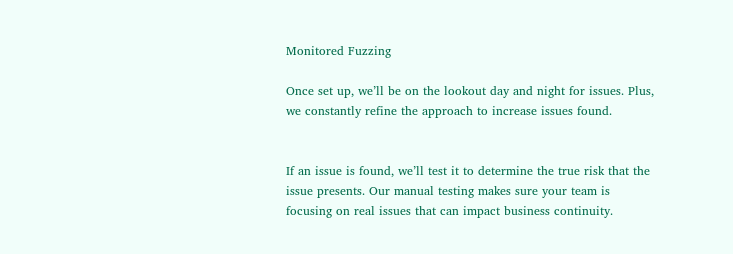Monitored Fuzzing

Once set up, we’ll be on the lookout day and night for issues. Plus, we constantly refine the approach to increase issues found.


If an issue is found, we’ll test it to determine the true risk that the issue presents. Our manual testing makes sure your team is focusing on real issues that can impact business continuity.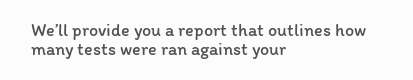We’ll provide you a report that outlines how many tests were ran against your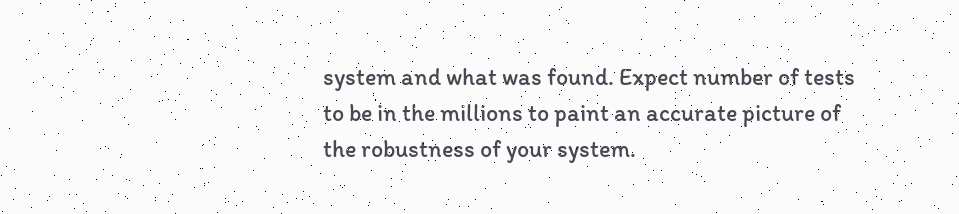system and what was found. Expect number of tests to be in the millions to paint an accurate picture of the robustness of your system.